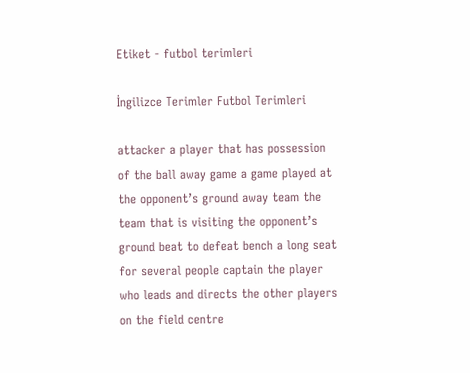Etiket - futbol terimleri

İngilizce Terimler Futbol Terimleri

attacker a player that has possession of the ball away game a game played at the opponent’s ground away team the team that is visiting the opponent’s ground beat to defeat bench a long seat for several people captain the player who leads and directs the other players on the field centre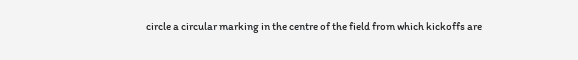circle a circular marking in the centre of the field from which kickoffs are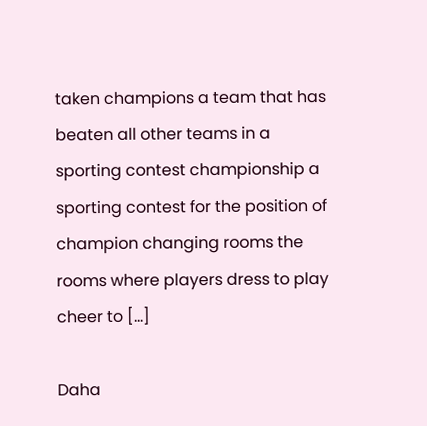taken champions a team that has beaten all other teams in a sporting contest championship a sporting contest for the position of champion changing rooms the rooms where players dress to play cheer to [...]

Daha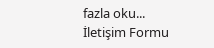fazla oku...
İletişim Formu